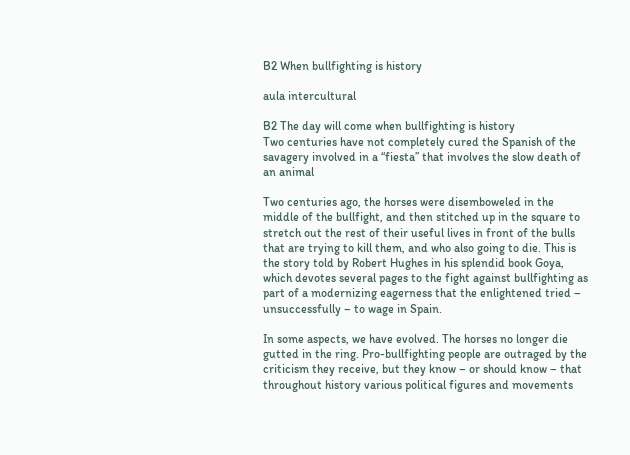B2 When bullfighting is history

aula intercultural

B2 The day will come when bullfighting is history
Two centuries have not completely cured the Spanish of the savagery involved in a “fiesta” that involves the slow death of an animal

Two centuries ago, the horses were disemboweled in the middle of the bullfight, and then stitched up in the square to stretch out the rest of their useful lives in front of the bulls that are trying to kill them, and who also going to die. This is the story told by Robert Hughes in his splendid book Goya, which devotes several pages to the fight against bullfighting as part of a modernizing eagerness that the enlightened tried – unsuccessfully – to wage in Spain.

In some aspects, we have evolved. The horses no longer die gutted in the ring. Pro-bullfighting people are outraged by the criticism they receive, but they know – or should know – that throughout history various political figures and movements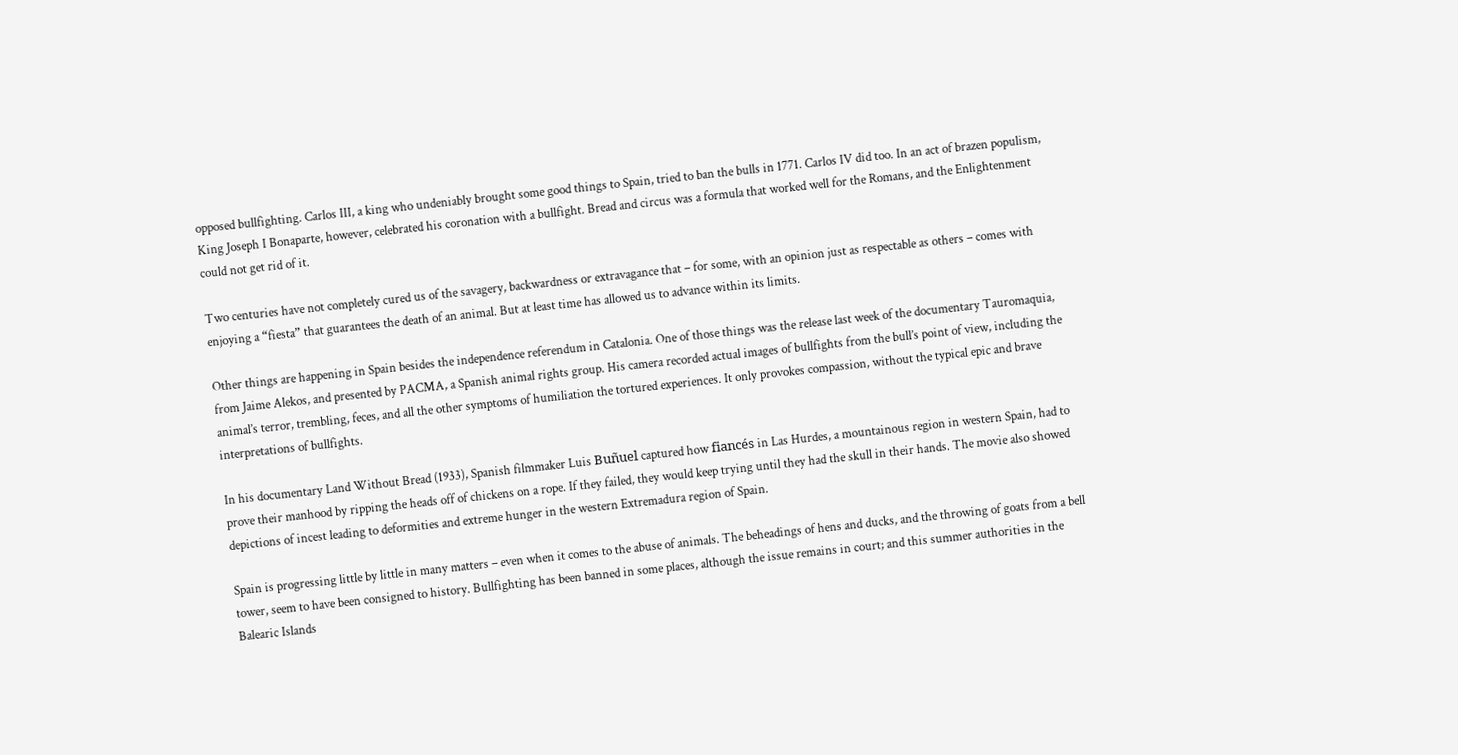opposed bullfighting. Carlos III, a king who undeniably brought some good things to Spain, tried to ban the bulls in 1771. Carlos IV did too. In an act of brazen populism, King Joseph I Bonaparte, however, celebrated his coronation with a bullfight. Bread and circus was a formula that worked well for the Romans, and the Enlightenment could not get rid of it.

Two centuries have not completely cured us of the savagery, backwardness or extravagance that – for some, with an opinion just as respectable as others – comes with enjoying a “fiesta” that guarantees the death of an animal. But at least time has allowed us to advance within its limits.

Other things are happening in Spain besides the independence referendum in Catalonia. One of those things was the release last week of the documentary Tauromaquia, from Jaime Alekos, and presented by PACMA, a Spanish animal rights group. His camera recorded actual images of bullfights from the bull’s point of view, including the animal’s terror, trembling, feces, and all the other symptoms of humiliation the tortured experiences. It only provokes compassion, without the typical epic and brave interpretations of bullfights.

In his documentary Land Without Bread (1933), Spanish filmmaker Luis Buñuel captured how fiancés in Las Hurdes, a mountainous region in western Spain, had to prove their manhood by ripping the heads off of chickens on a rope. If they failed, they would keep trying until they had the skull in their hands. The movie also showed depictions of incest leading to deformities and extreme hunger in the western Extremadura region of Spain.

Spain is progressing little by little in many matters – even when it comes to the abuse of animals. The beheadings of hens and ducks, and the throwing of goats from a bell tower, seem to have been consigned to history. Bullfighting has been banned in some places, although the issue remains in court; and this summer authorities in the Balearic Islands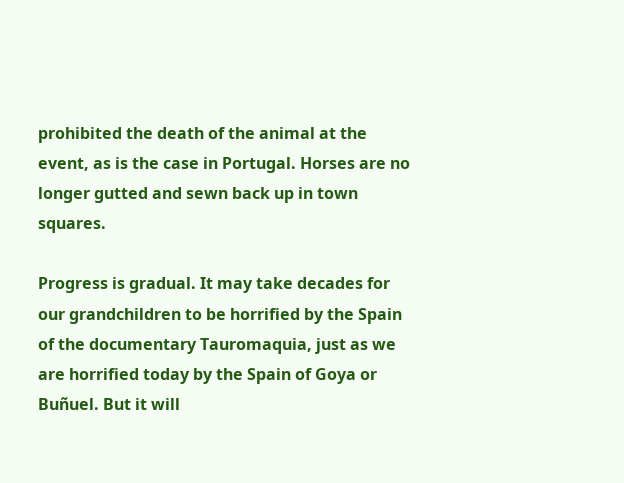prohibited the death of the animal at the event, as is the case in Portugal. Horses are no longer gutted and sewn back up in town squares.

Progress is gradual. It may take decades for our grandchildren to be horrified by the Spain of the documentary Tauromaquia, just as we are horrified today by the Spain of Goya or Buñuel. But it will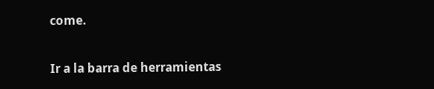come.

Ir a la barra de herramientas